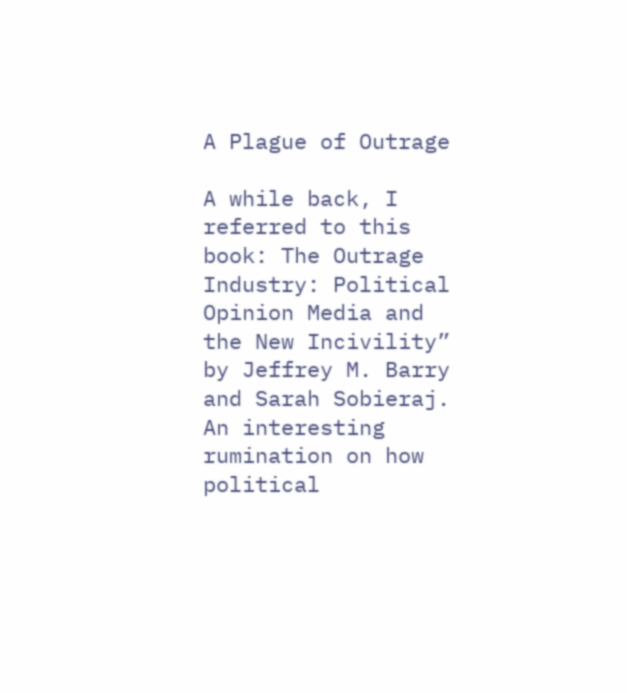A Plague of Outrage

A while back, I referred to this book: The Outrage Industry: Political Opinion Media and the New Incivility” by Jeffrey M. Barry and Sarah Sobieraj.  An interesting rumination on how political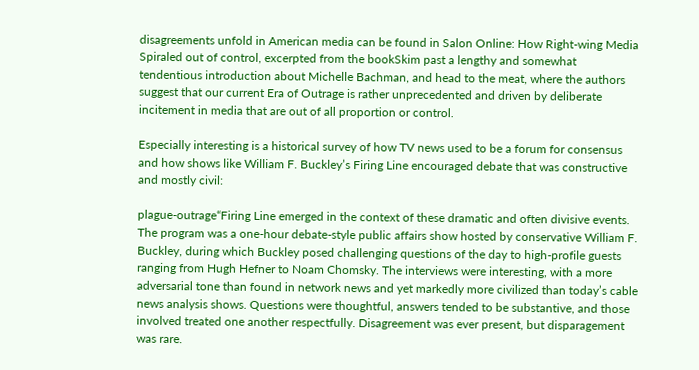disagreements unfold in American media can be found in Salon Online: How Right-wing Media Spiraled out of control, excerpted from the bookSkim past a lengthy and somewhat tendentious introduction about Michelle Bachman, and head to the meat, where the authors suggest that our current Era of Outrage is rather unprecedented and driven by deliberate incitement in media that are out of all proportion or control.

Especially interesting is a historical survey of how TV news used to be a forum for consensus and how shows like William F. Buckley’s Firing Line encouraged debate that was constructive and mostly civil:

plague-outrage“Firing Line emerged in the context of these dramatic and often divisive events. The program was a one-hour debate-style public affairs show hosted by conservative William F. Buckley, during which Buckley posed challenging questions of the day to high-profile guests ranging from Hugh Hefner to Noam Chomsky. The interviews were interesting, with a more adversarial tone than found in network news and yet markedly more civilized than today’s cable news analysis shows. Questions were thoughtful, answers tended to be substantive, and those involved treated one another respectfully. Disagreement was ever present, but disparagement was rare.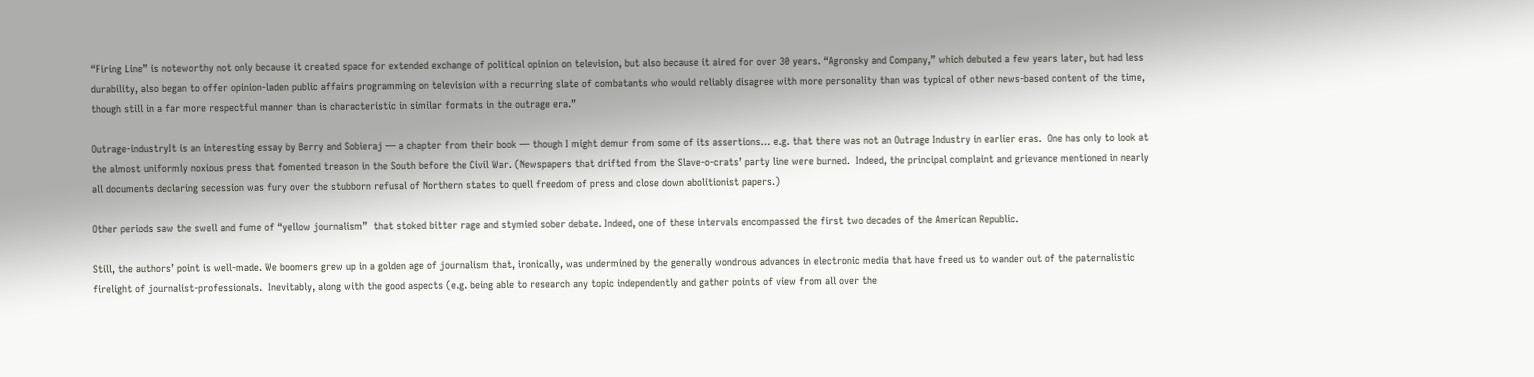“Firing Line” is noteworthy not only because it created space for extended exchange of political opinion on television, but also because it aired for over 30 years. “Agronsky and Company,” which debuted a few years later, but had less durability, also began to offer opinion-laden public affairs programming on television with a recurring slate of combatants who would reliably disagree with more personality than was typical of other news-based content of the time, though still in a far more respectful manner than is characteristic in similar formats in the outrage era.”

Outrage-industryIt is an interesting essay by Berry and Sobieraj — a chapter from their book — though I might demur from some of its assertions… e.g. that there was not an Outrage Industry in earlier eras.  One has only to look at the almost uniformly noxious press that fomented treason in the South before the Civil War. (Newspapers that drifted from the Slave-o-crats’ party line were burned.  Indeed, the principal complaint and grievance mentioned in nearly all documents declaring secession was fury over the stubborn refusal of Northern states to quell freedom of press and close down abolitionist papers.)

Other periods saw the swell and fume of “yellow journalism”  that stoked bitter rage and stymied sober debate. Indeed, one of these intervals encompassed the first two decades of the American Republic.

Still, the authors’ point is well-made. We boomers grew up in a golden age of journalism that, ironically, was undermined by the generally wondrous advances in electronic media that have freed us to wander out of the paternalistic firelight of journalist-professionals.  Inevitably, along with the good aspects (e.g. being able to research any topic independently and gather points of view from all over the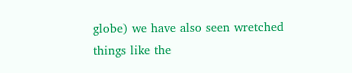globe) we have also seen wretched things like the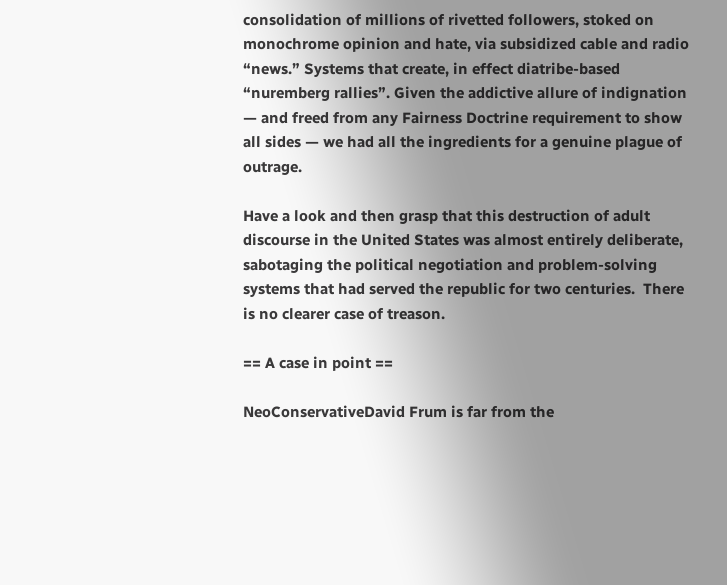consolidation of millions of rivetted followers, stoked on monochrome opinion and hate, via subsidized cable and radio “news.” Systems that create, in effect diatribe-based  “nuremberg rallies”. Given the addictive allure of indignation — and freed from any Fairness Doctrine requirement to show all sides — we had all the ingredients for a genuine plague of outrage.

Have a look and then grasp that this destruction of adult discourse in the United States was almost entirely deliberate, sabotaging the political negotiation and problem-solving systems that had served the republic for two centuries.  There is no clearer case of treason.

== A case in point ==

NeoConservativeDavid Frum is far from the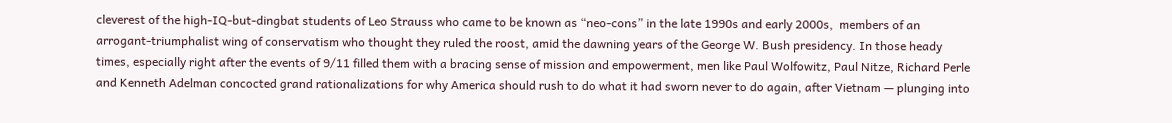cleverest of the high-IQ-but-dingbat students of Leo Strauss who came to be known as “neo-cons” in the late 1990s and early 2000s,  members of an arrogant-triumphalist wing of conservatism who thought they ruled the roost, amid the dawning years of the George W. Bush presidency. In those heady times, especially right after the events of 9/11 filled them with a bracing sense of mission and empowerment, men like Paul Wolfowitz, Paul Nitze, Richard Perle and Kenneth Adelman concocted grand rationalizations for why America should rush to do what it had sworn never to do again, after Vietnam — plunging into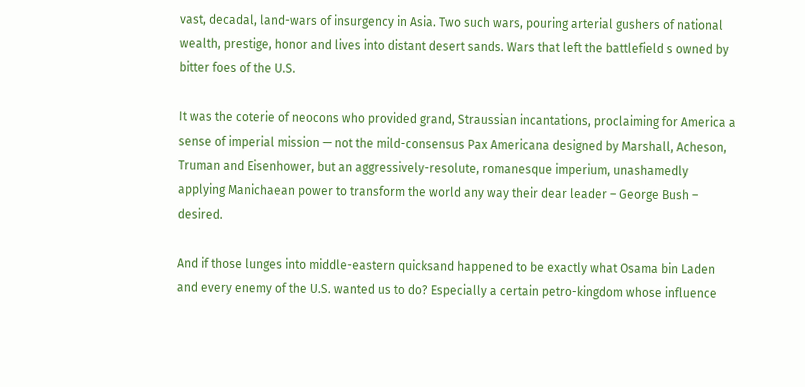vast, decadal, land-wars of insurgency in Asia. Two such wars, pouring arterial gushers of national wealth, prestige, honor and lives into distant desert sands. Wars that left the battlefield s owned by bitter foes of the U.S.

It was the coterie of neocons who provided grand, Straussian incantations, proclaiming for America a sense of imperial mission — not the mild-consensus Pax Americana designed by Marshall, Acheson, Truman and Eisenhower, but an aggressively-resolute, romanesque imperium, unashamedly applying Manichaean power to transform the world any way their dear leader – George Bush – desired.

And if those lunges into middle-eastern quicksand happened to be exactly what Osama bin Laden and every enemy of the U.S. wanted us to do? Especially a certain petro-kingdom whose influence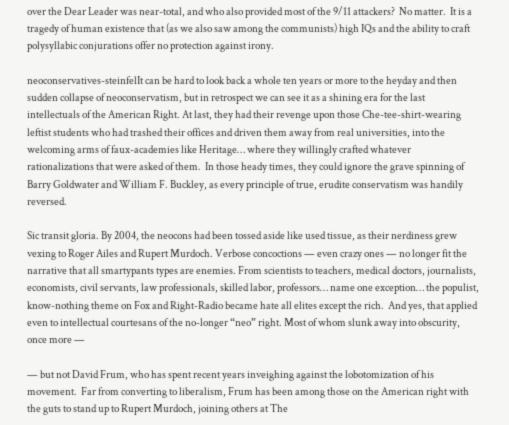over the Dear Leader was near-total, and who also provided most of the 9/11 attackers?  No matter.  It is a tragedy of human existence that (as we also saw among the communists) high IQs and the ability to craft polysyllabic conjurations offer no protection against irony.

neoconservatives-steinfelIt can be hard to look back a whole ten years or more to the heyday and then sudden collapse of neoconservatism, but in retrospect we can see it as a shining era for the last intellectuals of the American Right. At last, they had their revenge upon those Che-tee-shirt-wearing leftist students who had trashed their offices and driven them away from real universities, into the welcoming arms of faux-academies like Heritage… where they willingly crafted whatever rationalizations that were asked of them.  In those heady times, they could ignore the grave spinning of Barry Goldwater and William F. Buckley, as every principle of true, erudite conservatism was handily reversed.

Sic transit gloria. By 2004, the neocons had been tossed aside like used tissue, as their nerdiness grew vexing to Roger Ailes and Rupert Murdoch. Verbose concoctions — even crazy ones — no longer fit the narrative that all smartypants types are enemies. From scientists to teachers, medical doctors, journalists, economists, civil servants, law professionals, skilled labor, professors… name one exception… the populist, know-nothing theme on Fox and Right-Radio became hate all elites except the rich.  And yes, that applied even to intellectual courtesans of the no-longer “neo” right. Most of whom slunk away into obscurity, once more —

— but not David Frum, who has spent recent years inveighing against the lobotomization of his movement.  Far from converting to liberalism, Frum has been among those on the American right with the guts to stand up to Rupert Murdoch, joining others at The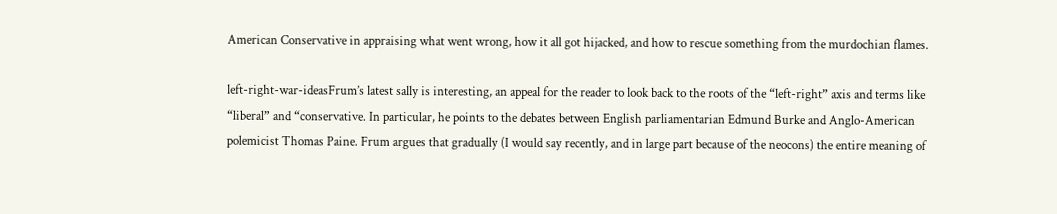American Conservative in appraising what went wrong, how it all got hijacked, and how to rescue something from the murdochian flames.

left-right-war-ideasFrum’s latest sally is interesting, an appeal for the reader to look back to the roots of the “left-right” axis and terms like “liberal” and “conservative. In particular, he points to the debates between English parliamentarian Edmund Burke and Anglo-American polemicist Thomas Paine. Frum argues that gradually (I would say recently, and in large part because of the neocons) the entire meaning of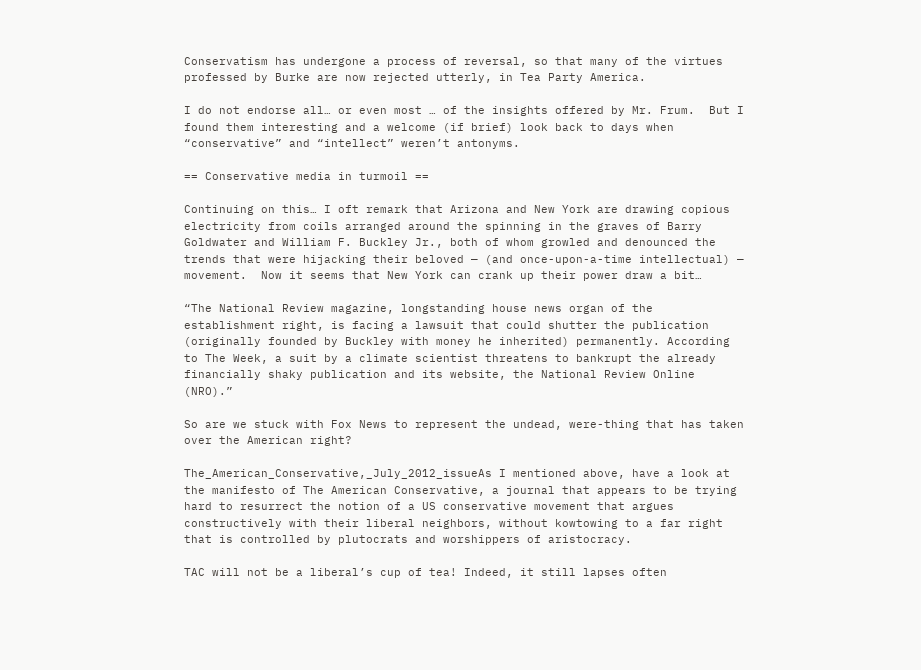Conservatism has undergone a process of reversal, so that many of the virtues professed by Burke are now rejected utterly, in Tea Party America.

I do not endorse all… or even most … of the insights offered by Mr. Frum.  But I found them interesting and a welcome (if brief) look back to days when “conservative” and “intellect” weren’t antonyms.

== Conservative media in turmoil ==

Continuing on this… I oft remark that Arizona and New York are drawing copious electricity from coils arranged around the spinning in the graves of Barry Goldwater and William F. Buckley Jr., both of whom growled and denounced the trends that were hijacking their beloved — (and once-upon-a-time intellectual) — movement.  Now it seems that New York can crank up their power draw a bit…

“The National Review magazine, longstanding house news organ of the establishment right, is facing a lawsuit that could shutter the publication (originally founded by Buckley with money he inherited) permanently. According to The Week, a suit by a climate scientist threatens to bankrupt the already financially shaky publication and its website, the National Review Online (NRO).”

So are we stuck with Fox News to represent the undead, were-thing that has taken over the American right?

The_American_Conservative,_July_2012_issueAs I mentioned above, have a look at the manifesto of The American Conservative, a journal that appears to be trying hard to resurrect the notion of a US conservative movement that argues constructively with their liberal neighbors, without kowtowing to a far right that is controlled by plutocrats and worshippers of aristocracy.

TAC will not be a liberal’s cup of tea! Indeed, it still lapses often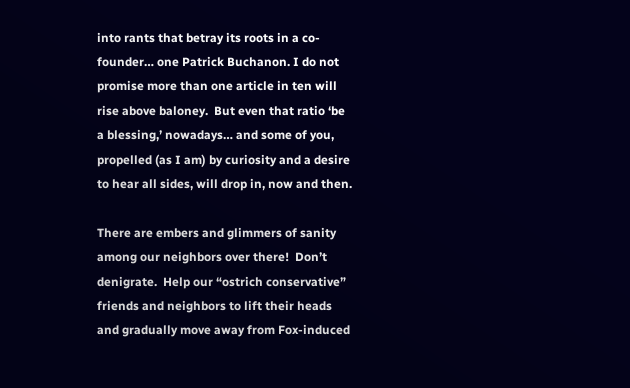into rants that betray its roots in a co-founder… one Patrick Buchanon. I do not promise more than one article in ten will rise above baloney.  But even that ratio ‘be a blessing,’ nowadays… and some of you, propelled (as I am) by curiosity and a desire to hear all sides, will drop in, now and then.

There are embers and glimmers of sanity among our neighbors over there!  Don’t denigrate.  Help our “ostrich conservative” friends and neighbors to lift their heads and gradually move away from Fox-induced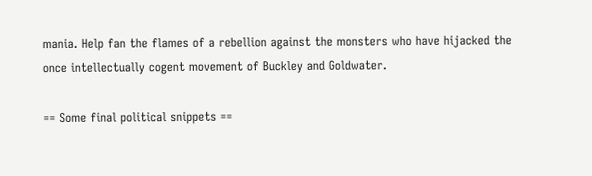mania. Help fan the flames of a rebellion against the monsters who have hijacked the once intellectually cogent movement of Buckley and Goldwater.

== Some final political snippets ==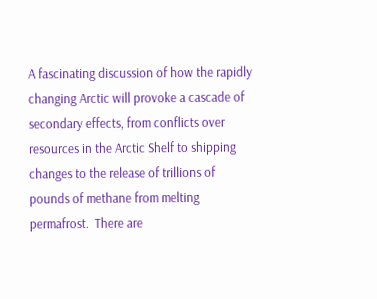A fascinating discussion of how the rapidly changing Arctic will provoke a cascade of secondary effects, from conflicts over resources in the Arctic Shelf to shipping changes to the release of trillions of pounds of methane from melting permafrost.  There are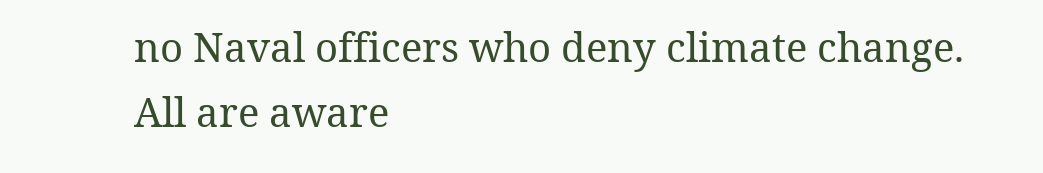no Naval officers who deny climate change. All are aware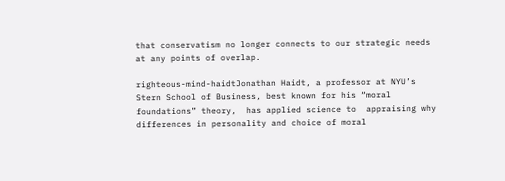that conservatism no longer connects to our strategic needs at any points of overlap.

righteous-mind-haidtJonathan Haidt, a professor at NYU’s Stern School of Business, best known for his “moral foundations” theory,  has applied science to  appraising why differences in personality and choice of moral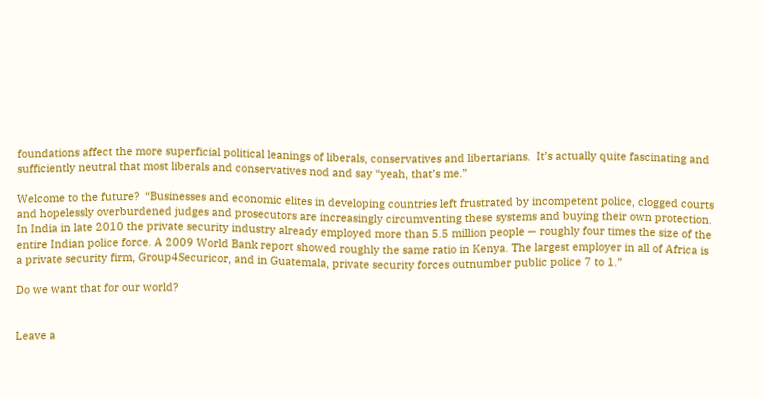foundations affect the more superficial political leanings of liberals, conservatives and libertarians.  It’s actually quite fascinating and sufficiently neutral that most liberals and conservatives nod and say “yeah, that’s me.”

Welcome to the future?  “Businesses and economic elites in developing countries left frustrated by incompetent police, clogged courts and hopelessly overburdened judges and prosecutors are increasingly circumventing these systems and buying their own protection. In India in late 2010 the private security industry already employed more than 5.5 million people — roughly four times the size of the entire Indian police force. A 2009 World Bank report showed roughly the same ratio in Kenya. The largest employer in all of Africa is a private security firm, Group4Securicor, and in Guatemala, private security forces outnumber public police 7 to 1.”

Do we want that for our world?


Leave a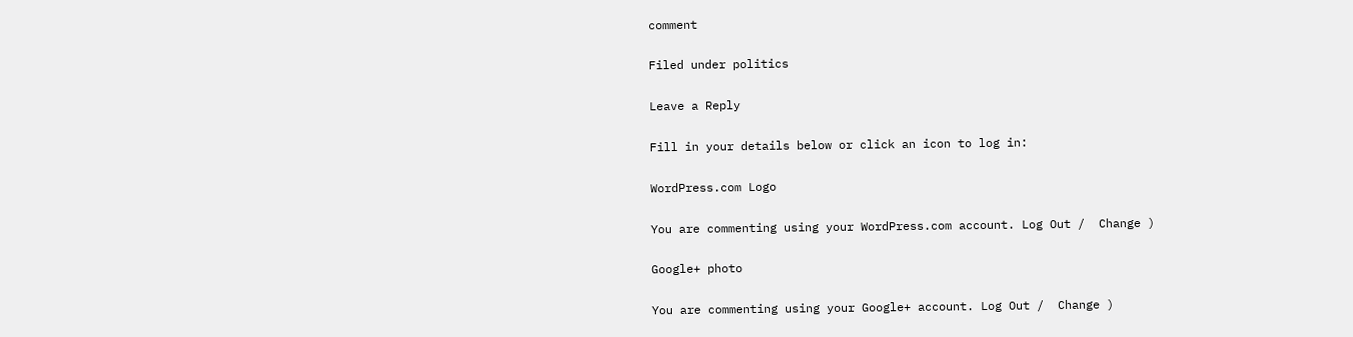comment

Filed under politics

Leave a Reply

Fill in your details below or click an icon to log in:

WordPress.com Logo

You are commenting using your WordPress.com account. Log Out /  Change )

Google+ photo

You are commenting using your Google+ account. Log Out /  Change )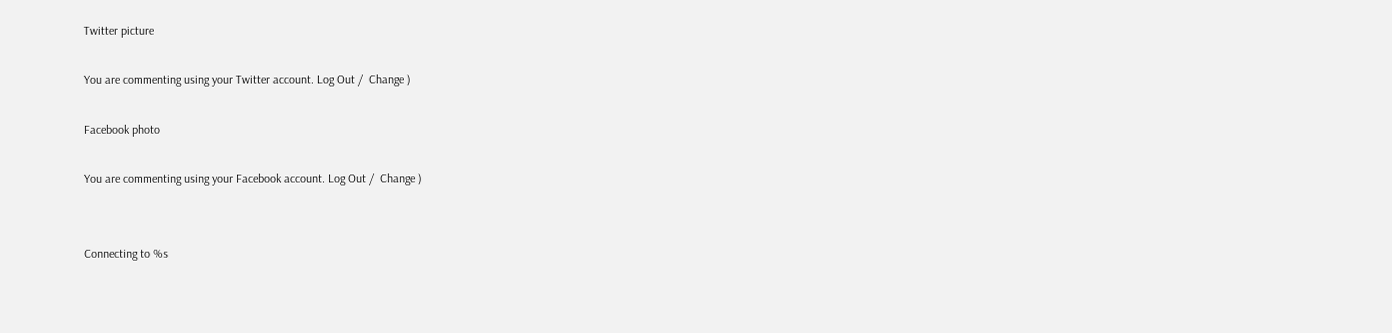Twitter picture

You are commenting using your Twitter account. Log Out /  Change )

Facebook photo

You are commenting using your Facebook account. Log Out /  Change )


Connecting to %s